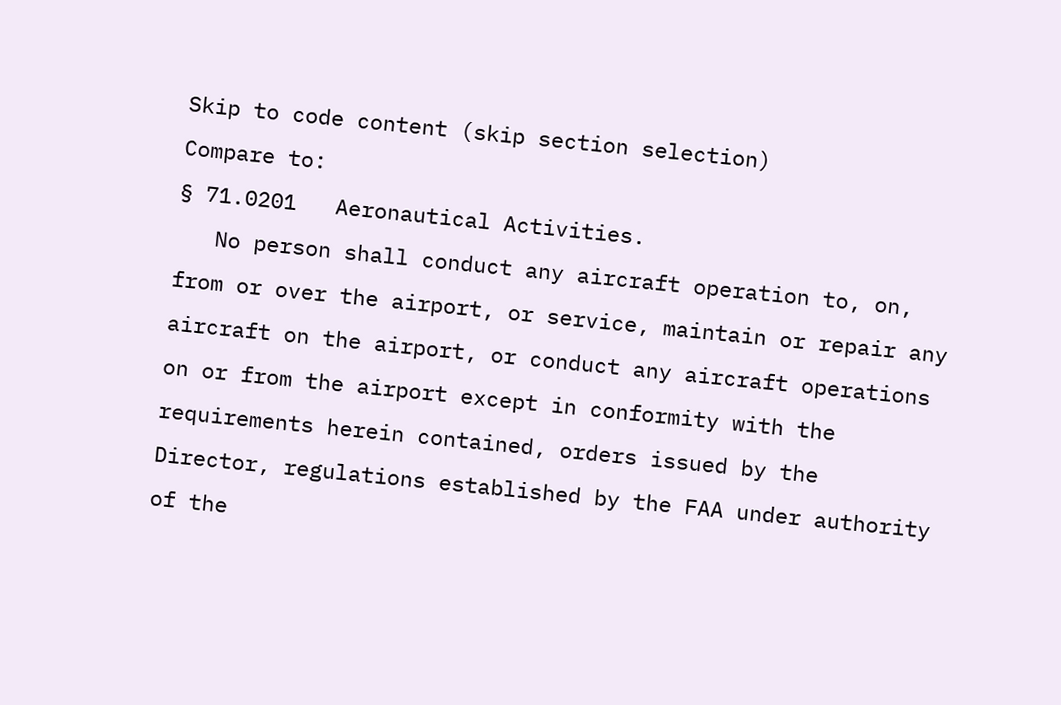Skip to code content (skip section selection)
Compare to:
§ 71.0201   Aeronautical Activities.
   No person shall conduct any aircraft operation to, on, from or over the airport, or service, maintain or repair any aircraft on the airport, or conduct any aircraft operations on or from the airport except in conformity with the requirements herein contained, orders issued by the Director, regulations established by the FAA under authority of the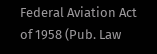Federal Aviation Act of 1958 (Pub. Law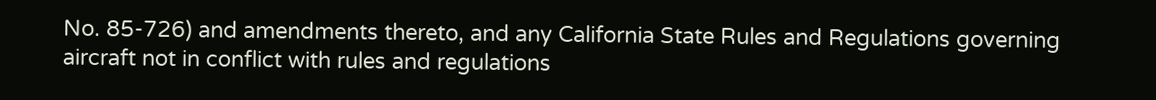No. 85-726) and amendments thereto, and any California State Rules and Regulations governing aircraft not in conflict with rules and regulations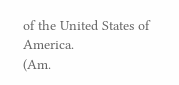of the United States of America.
(Am.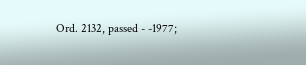Ord. 2132, passed - -1977;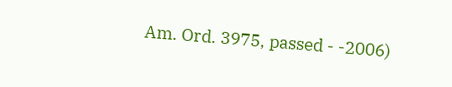Am. Ord. 3975, passed - -2006)